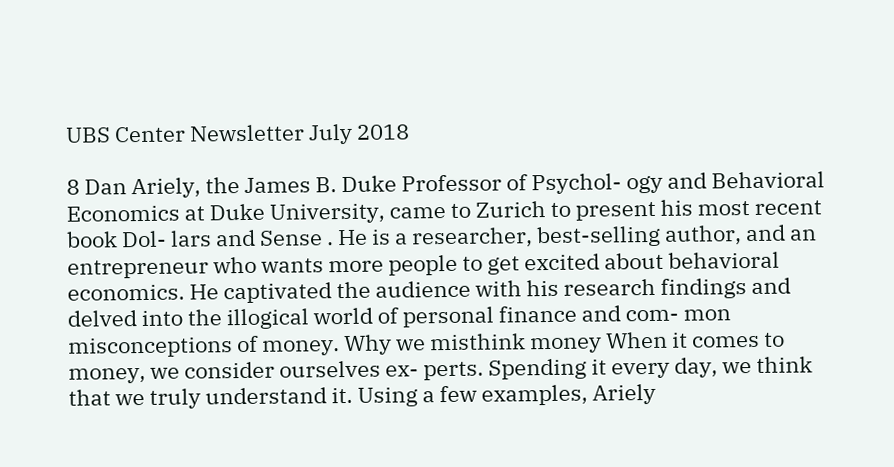UBS Center Newsletter July 2018

8 Dan Ariely, the James B. Duke Professor of Psychol- ogy and Behavioral Economics at Duke University, came to Zurich to present his most recent book Dol- lars and Sense . He is a researcher, best-selling author, and an entrepreneur who wants more people to get excited about behavioral economics. He captivated the audience with his research findings and delved into the illogical world of personal finance and com- mon misconceptions of money. Why we misthink money When it comes to money, we consider ourselves ex- perts. Spending it every day, we think that we truly understand it. Using a few examples, Ariely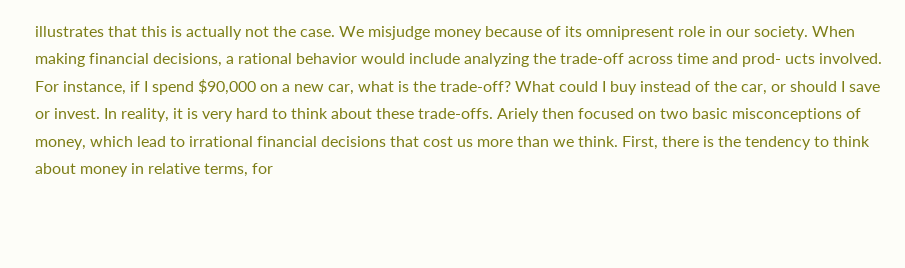illustrates that this is actually not the case. We misjudge money because of its omnipresent role in our society. When making financial decisions, a rational behavior would include analyzing the trade-off across time and prod- ucts involved. For instance, if I spend $90,000 on a new car, what is the trade-off? What could I buy instead of the car, or should I save or invest. In reality, it is very hard to think about these trade-offs. Ariely then focused on two basic misconceptions of money, which lead to irrational financial decisions that cost us more than we think. First, there is the tendency to think about money in relative terms, for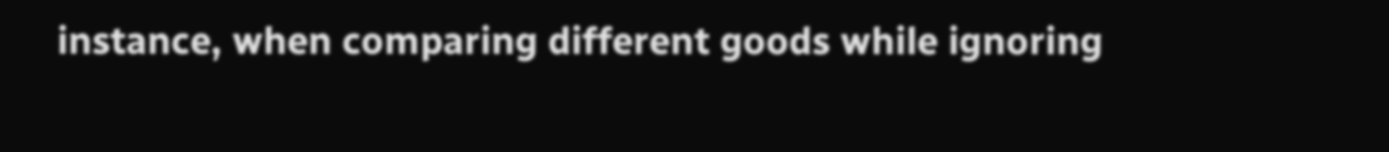instance, when comparing different goods while ignoring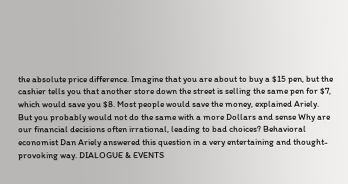the absolute price difference. Imagine that you are about to buy a $15 pen, but the cashier tells you that another store down the street is selling the same pen for $7, which would save you $8. Most people would save the money, explained Ariely. But you probably would not do the same with a more Dollars and sense Why are our financial decisions often irrational, leading to bad choices? Behavioral economist Dan Ariely answered this question in a very entertaining and thought- provoking way. DIALOGUE & EVENTS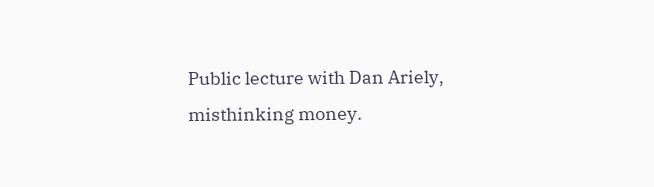Public lecture with Dan Ariely, misthinking money.